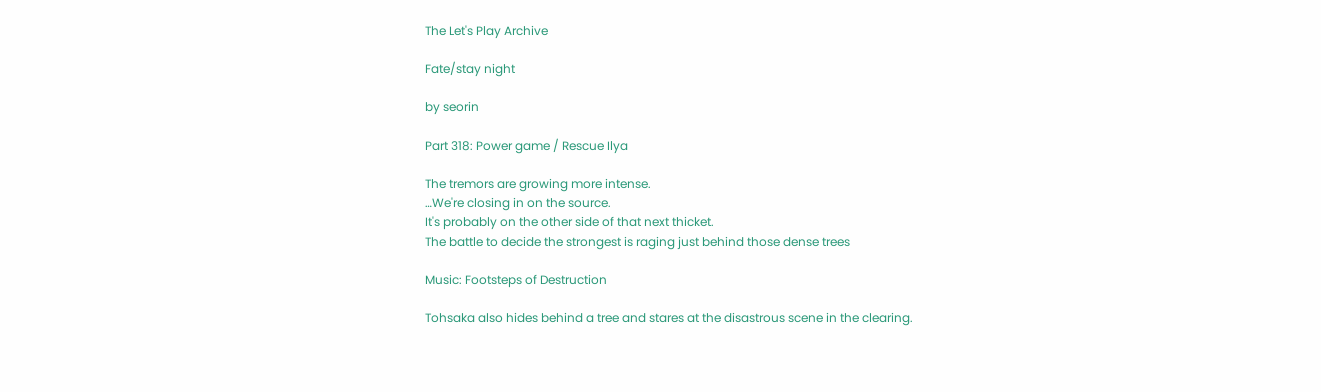The Let's Play Archive

Fate/stay night

by seorin

Part 318: Power game / Rescue Ilya

The tremors are growing more intense.
…We're closing in on the source.
It's probably on the other side of that next thicket.
The battle to decide the strongest is raging just behind those dense trees

Music: Footsteps of Destruction

Tohsaka also hides behind a tree and stares at the disastrous scene in the clearing.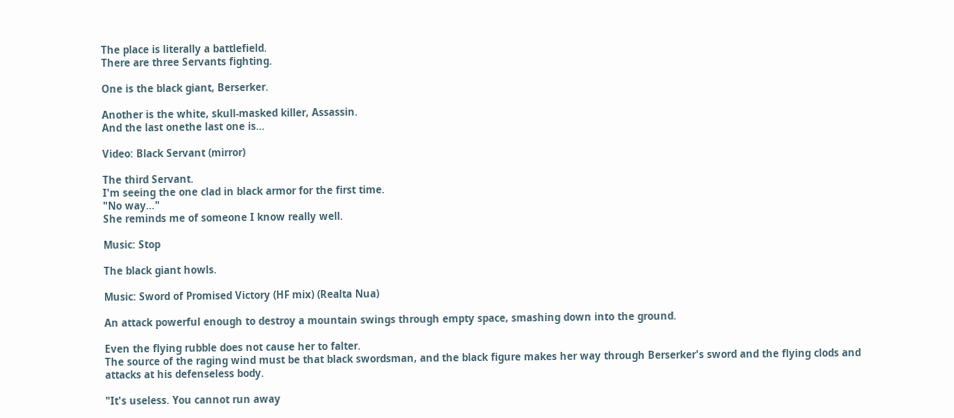The place is literally a battlefield.
There are three Servants fighting.

One is the black giant, Berserker.

Another is the white, skull-masked killer, Assassin.
And the last onethe last one is…

Video: Black Servant (mirror)

The third Servant.
I'm seeing the one clad in black armor for the first time.
"No way…"
She reminds me of someone I know really well.

Music: Stop

The black giant howls.

Music: Sword of Promised Victory (HF mix) (Realta Nua)

An attack powerful enough to destroy a mountain swings through empty space, smashing down into the ground.

Even the flying rubble does not cause her to falter.
The source of the raging wind must be that black swordsman, and the black figure makes her way through Berserker's sword and the flying clods and attacks at his defenseless body.

"It's useless. You cannot run away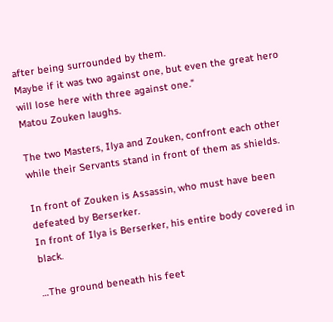after being surrounded by them.
Maybe if it was two against one, but even the great hero will lose here with three against one."
Matou Zouken laughs.

The two Masters, Ilya and Zouken, confront each other while their Servants stand in front of them as shields.

In front of Zouken is Assassin, who must have been defeated by Berserker.
In front of Ilya is Berserker, his entire body covered in black.

…The ground beneath his feet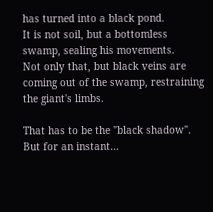has turned into a black pond.
It is not soil, but a bottomless swamp, sealing his movements.
Not only that, but black veins are coming out of the swamp, restraining the giant's limbs.

That has to be the "black shadow".
But for an instant…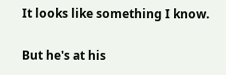It looks like something I know.

But he's at his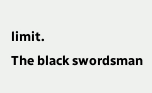limit.
The black swordsman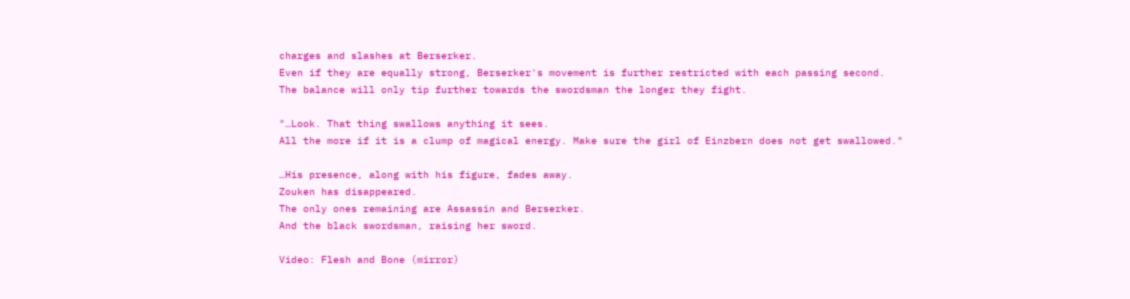charges and slashes at Berserker.
Even if they are equally strong, Berserker's movement is further restricted with each passing second.
The balance will only tip further towards the swordsman the longer they fight.

"…Look. That thing swallows anything it sees.
All the more if it is a clump of magical energy. Make sure the girl of Einzbern does not get swallowed."

…His presence, along with his figure, fades away.
Zouken has disappeared.
The only ones remaining are Assassin and Berserker.
And the black swordsman, raising her sword.

Video: Flesh and Bone (mirror)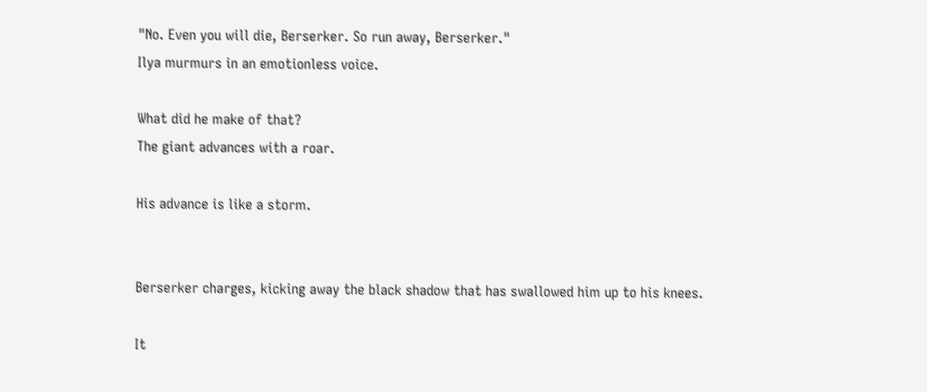"No. Even you will die, Berserker. So run away, Berserker."
Ilya murmurs in an emotionless voice.

What did he make of that?
The giant advances with a roar.

His advance is like a storm.


Berserker charges, kicking away the black shadow that has swallowed him up to his knees.

It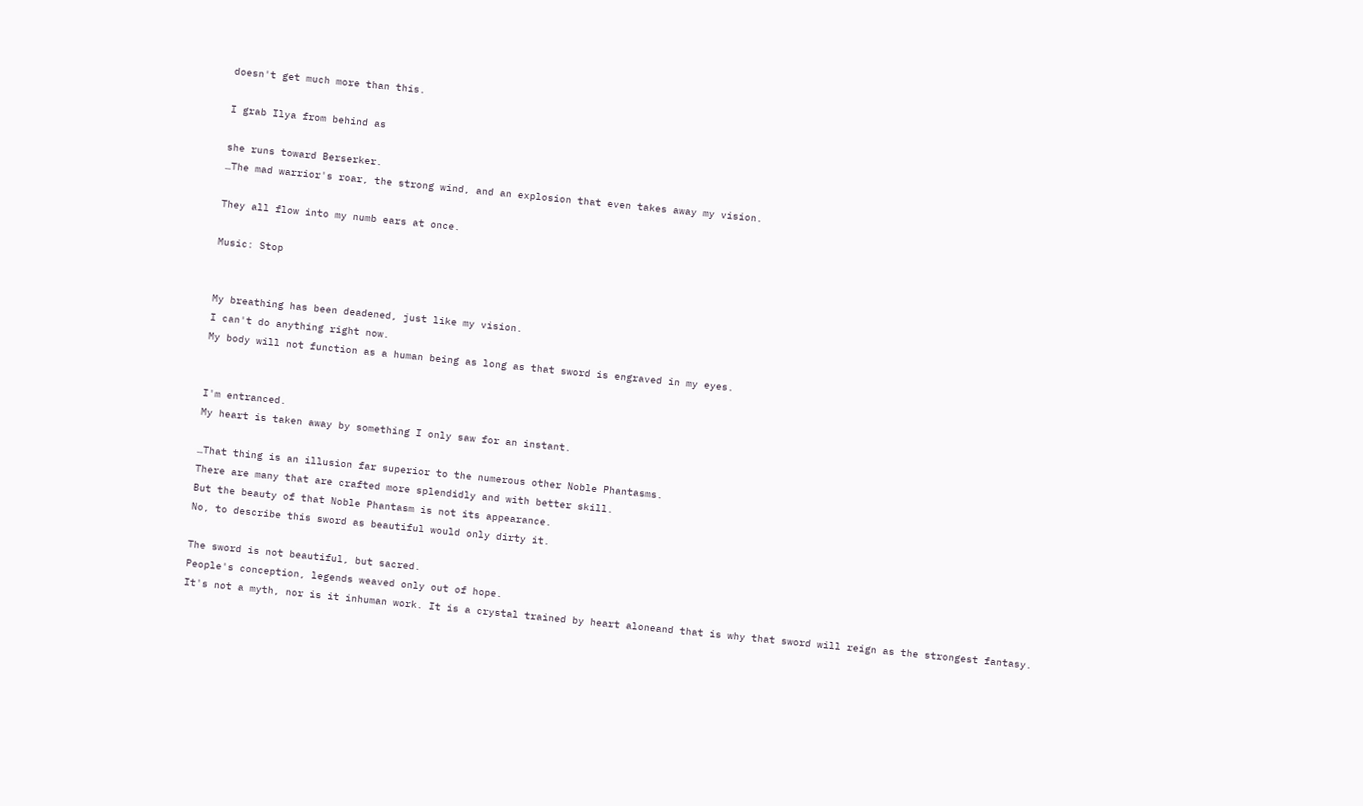doesn't get much more than this.

I grab Ilya from behind as

she runs toward Berserker.
…The mad warrior's roar, the strong wind, and an explosion that even takes away my vision.

They all flow into my numb ears at once.

Music: Stop


My breathing has been deadened, just like my vision.
I can't do anything right now.
My body will not function as a human being as long as that sword is engraved in my eyes.


I'm entranced.
My heart is taken away by something I only saw for an instant.

…That thing is an illusion far superior to the numerous other Noble Phantasms.
There are many that are crafted more splendidly and with better skill.
But the beauty of that Noble Phantasm is not its appearance.
No, to describe this sword as beautiful would only dirty it.

The sword is not beautiful, but sacred.
People's conception, legends weaved only out of hope.
It's not a myth, nor is it inhuman work. It is a crystal trained by heart aloneand that is why that sword will reign as the strongest fantasy.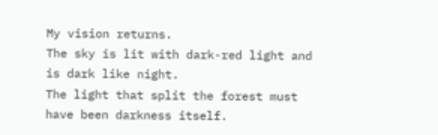My vision returns.
The sky is lit with dark-red light and is dark like night.
The light that split the forest must have been darkness itself.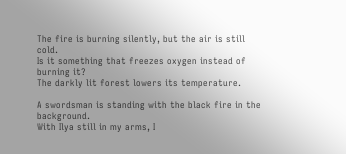The fire is burning silently, but the air is still cold.
Is it something that freezes oxygen instead of burning it?
The darkly lit forest lowers its temperature.

A swordsman is standing with the black fire in the background.
With Ilya still in my arms, I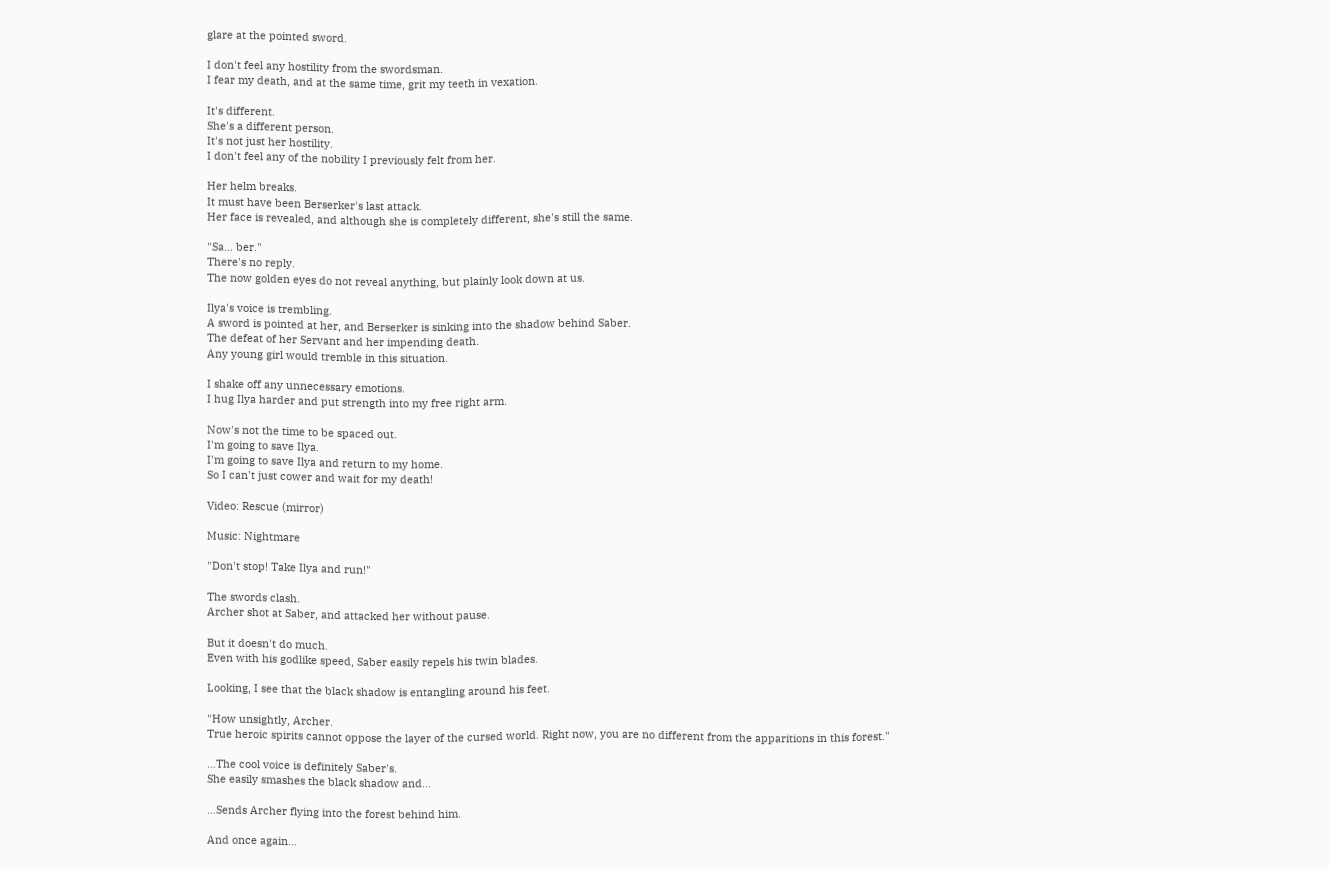glare at the pointed sword.

I don't feel any hostility from the swordsman.
I fear my death, and at the same time, grit my teeth in vexation.

It's different.
She's a different person.
It's not just her hostility.
I don't feel any of the nobility I previously felt from her.

Her helm breaks.
It must have been Berserker's last attack.
Her face is revealed, and although she is completely different, she's still the same.

"Sa… ber."
There's no reply.
The now golden eyes do not reveal anything, but plainly look down at us.

Ilya's voice is trembling.
A sword is pointed at her, and Berserker is sinking into the shadow behind Saber.
The defeat of her Servant and her impending death.
Any young girl would tremble in this situation.

I shake off any unnecessary emotions.
I hug Ilya harder and put strength into my free right arm.

Now's not the time to be spaced out.
I'm going to save Ilya.
I'm going to save Ilya and return to my home.
So I can't just cower and wait for my death!

Video: Rescue (mirror)

Music: Nightmare

"Don't stop! Take Ilya and run!"

The swords clash.
Archer shot at Saber, and attacked her without pause.

But it doesn't do much.
Even with his godlike speed, Saber easily repels his twin blades.

Looking, I see that the black shadow is entangling around his feet.

"How unsightly, Archer.
True heroic spirits cannot oppose the layer of the cursed world. Right now, you are no different from the apparitions in this forest."

…The cool voice is definitely Saber's.
She easily smashes the black shadow and…

…Sends Archer flying into the forest behind him.

And once again…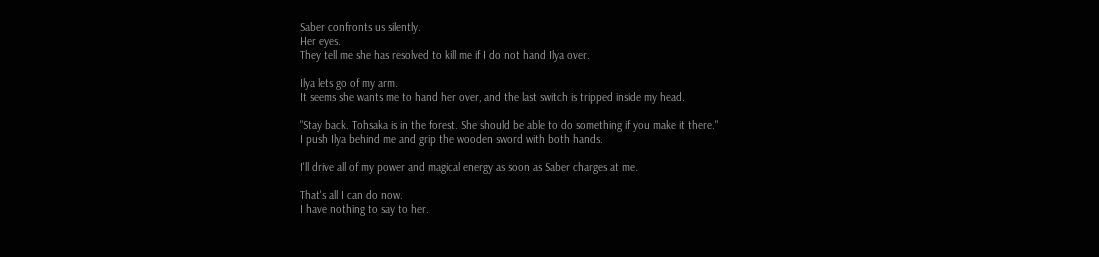Saber confronts us silently.
Her eyes.
They tell me she has resolved to kill me if I do not hand Ilya over.

Ilya lets go of my arm.
It seems she wants me to hand her over, and the last switch is tripped inside my head.

"Stay back. Tohsaka is in the forest. She should be able to do something if you make it there."
I push Ilya behind me and grip the wooden sword with both hands.

I'll drive all of my power and magical energy as soon as Saber charges at me.

That's all I can do now.
I have nothing to say to her.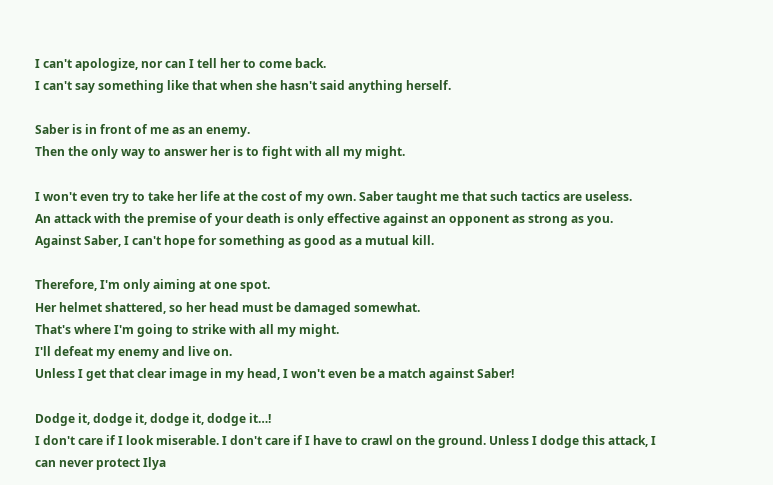I can't apologize, nor can I tell her to come back.
I can't say something like that when she hasn't said anything herself.

Saber is in front of me as an enemy.
Then the only way to answer her is to fight with all my might.

I won't even try to take her life at the cost of my own. Saber taught me that such tactics are useless.
An attack with the premise of your death is only effective against an opponent as strong as you.
Against Saber, I can't hope for something as good as a mutual kill.

Therefore, I'm only aiming at one spot.
Her helmet shattered, so her head must be damaged somewhat.
That's where I'm going to strike with all my might.
I'll defeat my enemy and live on.
Unless I get that clear image in my head, I won't even be a match against Saber!

Dodge it, dodge it, dodge it, dodge it…!
I don't care if I look miserable. I don't care if I have to crawl on the ground. Unless I dodge this attack, I can never protect Ilya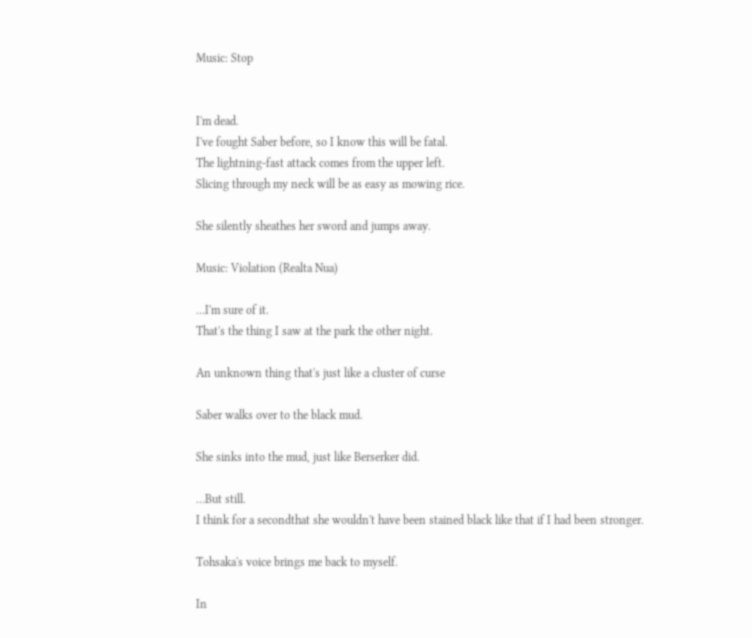Music: Stop


I'm dead.
I've fought Saber before, so I know this will be fatal.
The lightning-fast attack comes from the upper left.
Slicing through my neck will be as easy as mowing rice.

She silently sheathes her sword and jumps away.

Music: Violation (Realta Nua)

…I'm sure of it.
That's the thing I saw at the park the other night.

An unknown thing that's just like a cluster of curse

Saber walks over to the black mud.

She sinks into the mud, just like Berserker did.

…But still.
I think for a secondthat she wouldn't have been stained black like that if I had been stronger.

Tohsaka's voice brings me back to myself.

In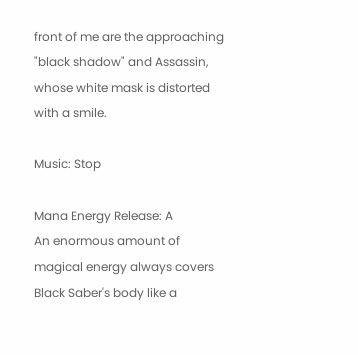front of me are the approaching "black shadow" and Assassin, whose white mask is distorted with a smile.

Music: Stop

Mana Energy Release: A
An enormous amount of magical energy always covers Black Saber's body like a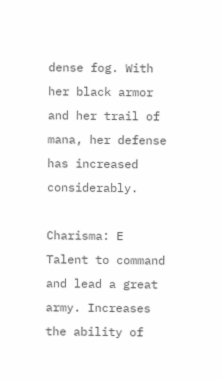dense fog. With her black armor and her trail of mana, her defense has increased considerably.

Charisma: E
Talent to command and lead a great army. Increases the ability of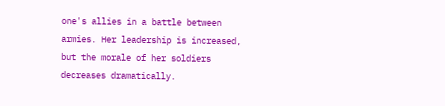one's allies in a battle between armies. Her leadership is increased, but the morale of her soldiers decreases dramatically.